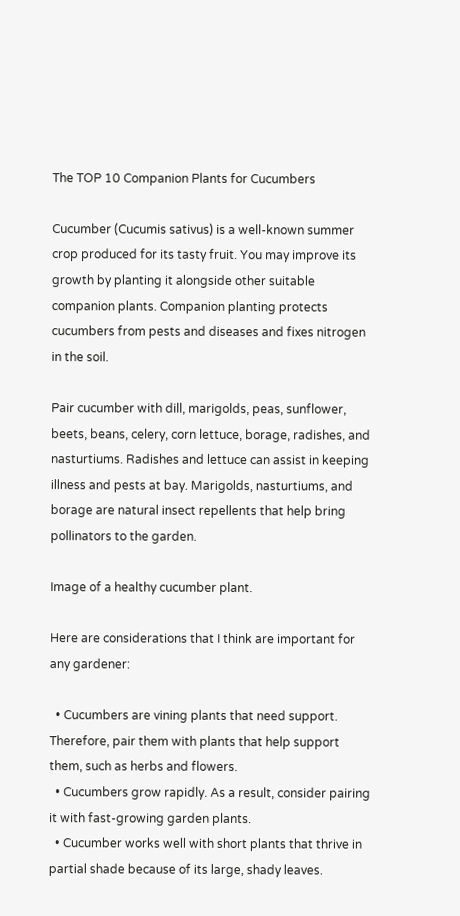The TOP 10 Companion Plants for Cucumbers

Cucumber (Cucumis sativus) is a well-known summer crop produced for its tasty fruit. You may improve its growth by planting it alongside other suitable companion plants. Companion planting protects cucumbers from pests and diseases and fixes nitrogen in the soil.

Pair cucumber with dill, marigolds, peas, sunflower, beets, beans, celery, corn lettuce, borage, radishes, and nasturtiums. Radishes and lettuce can assist in keeping illness and pests at bay. Marigolds, nasturtiums, and borage are natural insect repellents that help bring pollinators to the garden.

Image of a healthy cucumber plant.

Here are considerations that I think are important for any gardener:

  • Cucumbers are vining plants that need support. Therefore, pair them with plants that help support them, such as herbs and flowers.
  • Cucumbers grow rapidly. As a result, consider pairing it with fast-growing garden plants.
  • Cucumber works well with short plants that thrive in partial shade because of its large, shady leaves.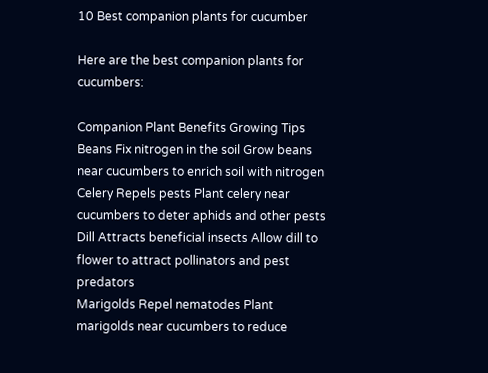10 Best companion plants for cucumber

Here are the best companion plants for cucumbers:

Companion Plant Benefits Growing Tips
Beans Fix nitrogen in the soil Grow beans near cucumbers to enrich soil with nitrogen
Celery Repels pests Plant celery near cucumbers to deter aphids and other pests
Dill Attracts beneficial insects Allow dill to flower to attract pollinators and pest predators
Marigolds Repel nematodes Plant marigolds near cucumbers to reduce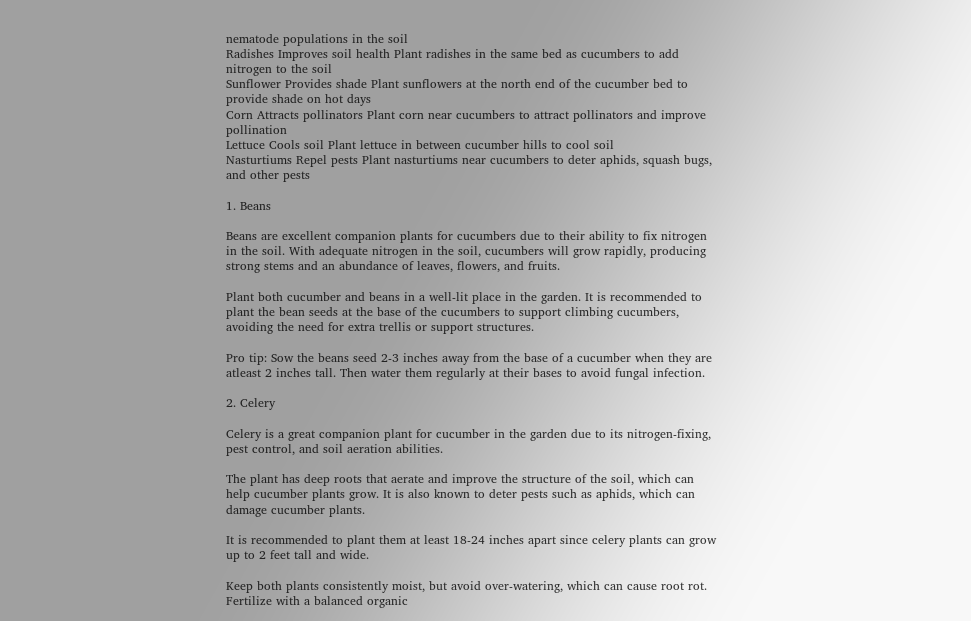nematode populations in the soil
Radishes Improves soil health Plant radishes in the same bed as cucumbers to add nitrogen to the soil
Sunflower Provides shade Plant sunflowers at the north end of the cucumber bed to provide shade on hot days
Corn Attracts pollinators Plant corn near cucumbers to attract pollinators and improve pollination
Lettuce Cools soil Plant lettuce in between cucumber hills to cool soil
Nasturtiums Repel pests Plant nasturtiums near cucumbers to deter aphids, squash bugs, and other pests

1. Beans

Beans are excellent companion plants for cucumbers due to their ability to fix nitrogen in the soil. With adequate nitrogen in the soil, cucumbers will grow rapidly, producing strong stems and an abundance of leaves, flowers, and fruits.

Plant both cucumber and beans in a well-lit place in the garden. It is recommended to plant the bean seeds at the base of the cucumbers to support climbing cucumbers, avoiding the need for extra trellis or support structures.

Pro tip: Sow the beans seed 2-3 inches away from the base of a cucumber when they are atleast 2 inches tall. Then water them regularly at their bases to avoid fungal infection.

2. Celery

Celery is a great companion plant for cucumber in the garden due to its nitrogen-fixing, pest control, and soil aeration abilities.

The plant has deep roots that aerate and improve the structure of the soil, which can help cucumber plants grow. It is also known to deter pests such as aphids, which can damage cucumber plants.

It is recommended to plant them at least 18-24 inches apart since celery plants can grow up to 2 feet tall and wide.

Keep both plants consistently moist, but avoid over-watering, which can cause root rot. Fertilize with a balanced organic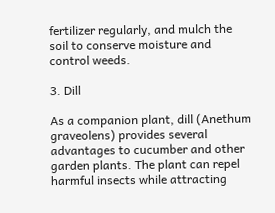fertilizer regularly, and mulch the soil to conserve moisture and control weeds.

3. Dill

As a companion plant, dill (Anethum graveolens) provides several advantages to cucumber and other garden plants. The plant can repel harmful insects while attracting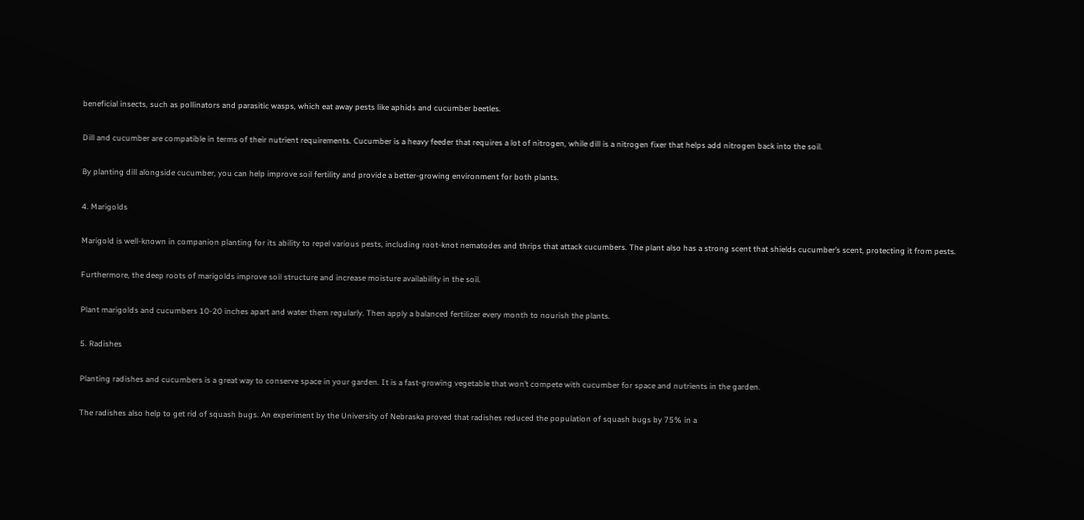beneficial insects, such as pollinators and parasitic wasps, which eat away pests like aphids and cucumber beetles.

Dill and cucumber are compatible in terms of their nutrient requirements. Cucumber is a heavy feeder that requires a lot of nitrogen, while dill is a nitrogen fixer that helps add nitrogen back into the soil.

By planting dill alongside cucumber, you can help improve soil fertility and provide a better-growing environment for both plants.

4. Marigolds

Marigold is well-known in companion planting for its ability to repel various pests, including root-knot nematodes and thrips that attack cucumbers. The plant also has a strong scent that shields cucumber’s scent, protecting it from pests.

Furthermore, the deep roots of marigolds improve soil structure and increase moisture availability in the soil.

Plant marigolds and cucumbers 10-20 inches apart and water them regularly. Then apply a balanced fertilizer every month to nourish the plants.

5. Radishes

Planting radishes and cucumbers is a great way to conserve space in your garden. It is a fast-growing vegetable that won’t compete with cucumber for space and nutrients in the garden.

The radishes also help to get rid of squash bugs. An experiment by the University of Nebraska proved that radishes reduced the population of squash bugs by 75% in a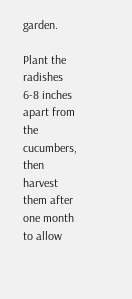garden.

Plant the radishes 6-8 inches apart from the cucumbers, then harvest them after one month to allow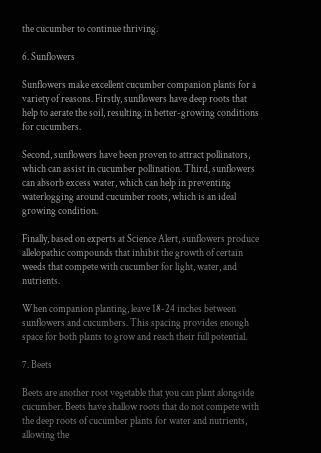the cucumber to continue thriving.

6. Sunflowers

Sunflowers make excellent cucumber companion plants for a variety of reasons. Firstly, sunflowers have deep roots that help to aerate the soil, resulting in better-growing conditions for cucumbers.

Second, sunflowers have been proven to attract pollinators, which can assist in cucumber pollination. Third, sunflowers can absorb excess water, which can help in preventing waterlogging around cucumber roots, which is an ideal growing condition.

Finally, based on experts at Science Alert, sunflowers produce allelopathic compounds that inhibit the growth of certain weeds that compete with cucumber for light, water, and nutrients.

When companion planting, leave 18-24 inches between sunflowers and cucumbers. This spacing provides enough space for both plants to grow and reach their full potential.

7. Beets

Beets are another root vegetable that you can plant alongside cucumber. Beets have shallow roots that do not compete with the deep roots of cucumber plants for water and nutrients, allowing the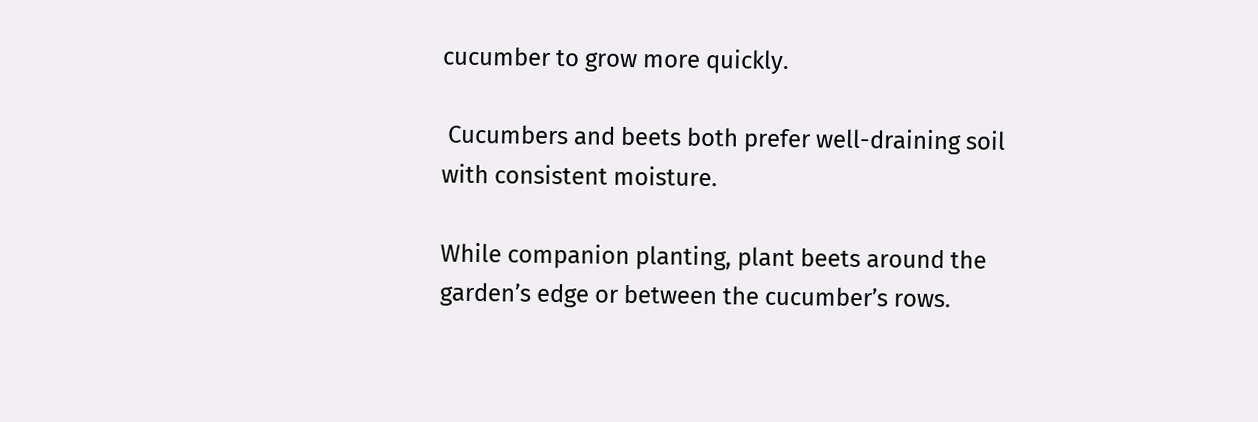cucumber to grow more quickly.

 Cucumbers and beets both prefer well-draining soil with consistent moisture.

While companion planting, plant beets around the garden’s edge or between the cucumber’s rows.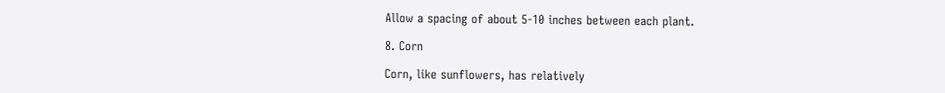Allow a spacing of about 5-10 inches between each plant.

8. Corn

Corn, like sunflowers, has relatively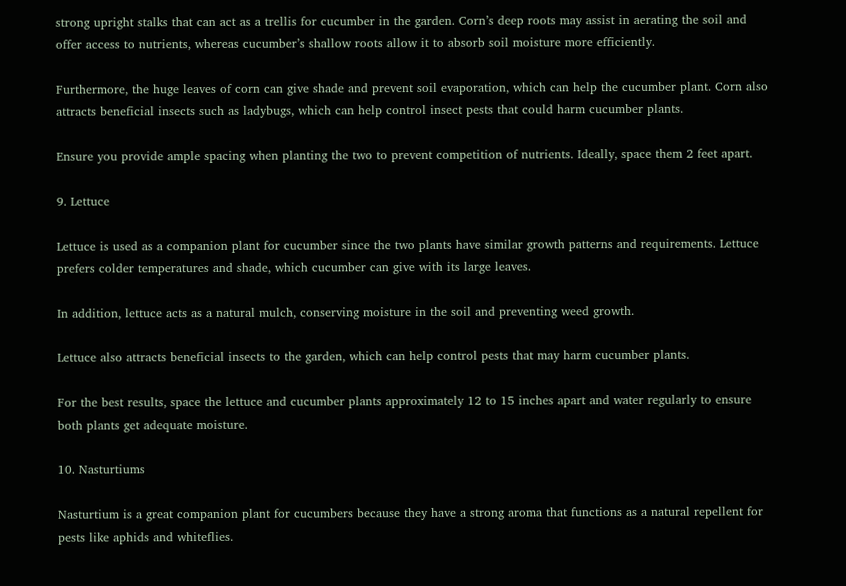strong upright stalks that can act as a trellis for cucumber in the garden. Corn’s deep roots may assist in aerating the soil and offer access to nutrients, whereas cucumber’s shallow roots allow it to absorb soil moisture more efficiently.

Furthermore, the huge leaves of corn can give shade and prevent soil evaporation, which can help the cucumber plant. Corn also attracts beneficial insects such as ladybugs, which can help control insect pests that could harm cucumber plants.

Ensure you provide ample spacing when planting the two to prevent competition of nutrients. Ideally, space them 2 feet apart.

9. Lettuce

Lettuce is used as a companion plant for cucumber since the two plants have similar growth patterns and requirements. Lettuce prefers colder temperatures and shade, which cucumber can give with its large leaves.

In addition, lettuce acts as a natural mulch, conserving moisture in the soil and preventing weed growth.

Lettuce also attracts beneficial insects to the garden, which can help control pests that may harm cucumber plants.

For the best results, space the lettuce and cucumber plants approximately 12 to 15 inches apart and water regularly to ensure both plants get adequate moisture.

10. Nasturtiums

Nasturtium is a great companion plant for cucumbers because they have a strong aroma that functions as a natural repellent for pests like aphids and whiteflies.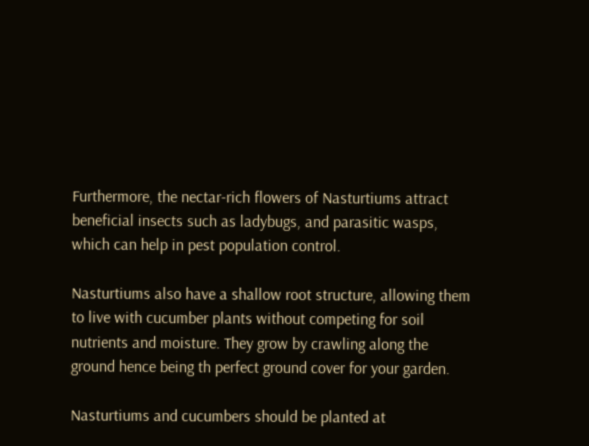Furthermore, the nectar-rich flowers of Nasturtiums attract beneficial insects such as ladybugs, and parasitic wasps, which can help in pest population control.

Nasturtiums also have a shallow root structure, allowing them to live with cucumber plants without competing for soil nutrients and moisture. They grow by crawling along the ground hence being th perfect ground cover for your garden.

Nasturtiums and cucumbers should be planted at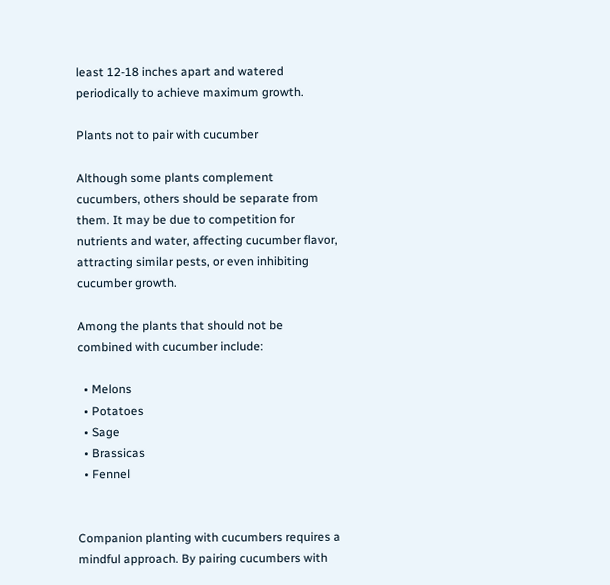least 12-18 inches apart and watered periodically to achieve maximum growth.

Plants not to pair with cucumber

Although some plants complement cucumbers, others should be separate from them. It may be due to competition for nutrients and water, affecting cucumber flavor, attracting similar pests, or even inhibiting cucumber growth.

Among the plants that should not be combined with cucumber include:

  • Melons
  • Potatoes
  • Sage
  • Brassicas
  • Fennel


Companion planting with cucumbers requires a mindful approach. By pairing cucumbers with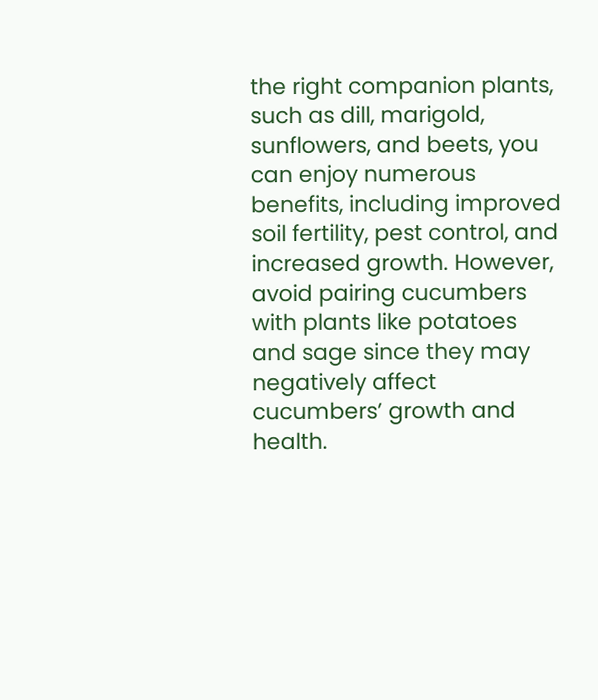the right companion plants, such as dill, marigold, sunflowers, and beets, you can enjoy numerous benefits, including improved soil fertility, pest control, and increased growth. However, avoid pairing cucumbers with plants like potatoes and sage since they may negatively affect cucumbers’ growth and health.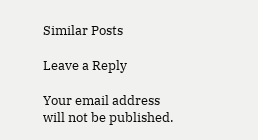Similar Posts

Leave a Reply

Your email address will not be published.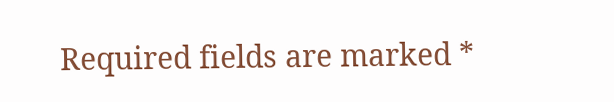Required fields are marked *